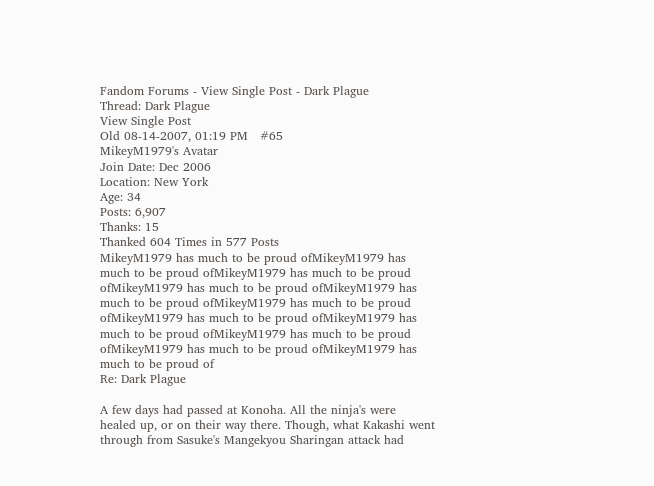Fandom Forums - View Single Post - Dark Plague
Thread: Dark Plague
View Single Post
Old 08-14-2007, 01:19 PM   #65
MikeyM1979's Avatar
Join Date: Dec 2006
Location: New York
Age: 34
Posts: 6,907
Thanks: 15
Thanked 604 Times in 577 Posts
MikeyM1979 has much to be proud ofMikeyM1979 has much to be proud ofMikeyM1979 has much to be proud ofMikeyM1979 has much to be proud ofMikeyM1979 has much to be proud ofMikeyM1979 has much to be proud ofMikeyM1979 has much to be proud ofMikeyM1979 has much to be proud ofMikeyM1979 has much to be proud ofMikeyM1979 has much to be proud ofMikeyM1979 has much to be proud of
Re: Dark Plague

A few days had passed at Konoha. All the ninja's were healed up, or on their way there. Though, what Kakashi went through from Sasuke's Mangekyou Sharingan attack had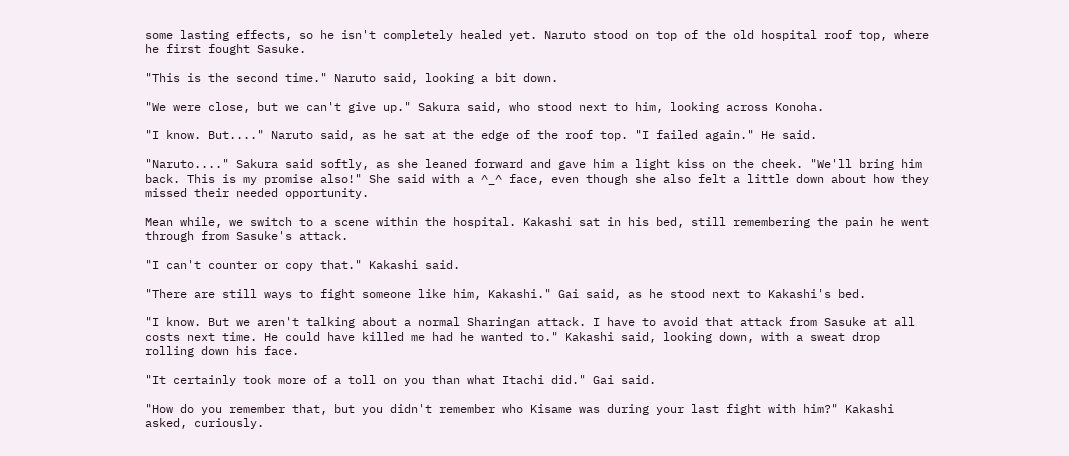some lasting effects, so he isn't completely healed yet. Naruto stood on top of the old hospital roof top, where he first fought Sasuke.

"This is the second time." Naruto said, looking a bit down.

"We were close, but we can't give up." Sakura said, who stood next to him, looking across Konoha.

"I know. But...." Naruto said, as he sat at the edge of the roof top. "I failed again." He said.

"Naruto...." Sakura said softly, as she leaned forward and gave him a light kiss on the cheek. "We'll bring him back. This is my promise also!" She said with a ^_^ face, even though she also felt a little down about how they missed their needed opportunity.

Mean while, we switch to a scene within the hospital. Kakashi sat in his bed, still remembering the pain he went through from Sasuke's attack.

"I can't counter or copy that." Kakashi said.

"There are still ways to fight someone like him, Kakashi." Gai said, as he stood next to Kakashi's bed.

"I know. But we aren't talking about a normal Sharingan attack. I have to avoid that attack from Sasuke at all costs next time. He could have killed me had he wanted to." Kakashi said, looking down, with a sweat drop rolling down his face.

"It certainly took more of a toll on you than what Itachi did." Gai said.

"How do you remember that, but you didn't remember who Kisame was during your last fight with him?" Kakashi asked, curiously.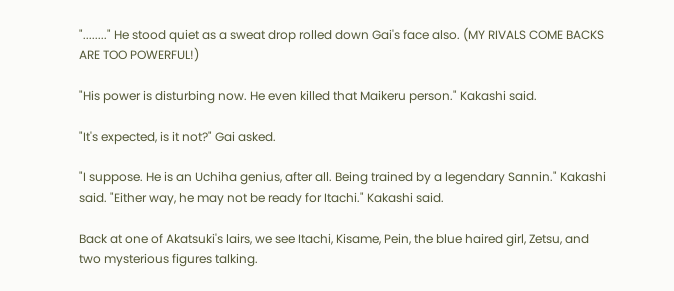"........" He stood quiet as a sweat drop rolled down Gai's face also. (MY RIVALS COME BACKS ARE TOO POWERFUL!)

"His power is disturbing now. He even killed that Maikeru person." Kakashi said.

"It's expected, is it not?" Gai asked.

"I suppose. He is an Uchiha genius, after all. Being trained by a legendary Sannin." Kakashi said. "Either way, he may not be ready for Itachi." Kakashi said.

Back at one of Akatsuki's lairs, we see Itachi, Kisame, Pein, the blue haired girl, Zetsu, and two mysterious figures talking.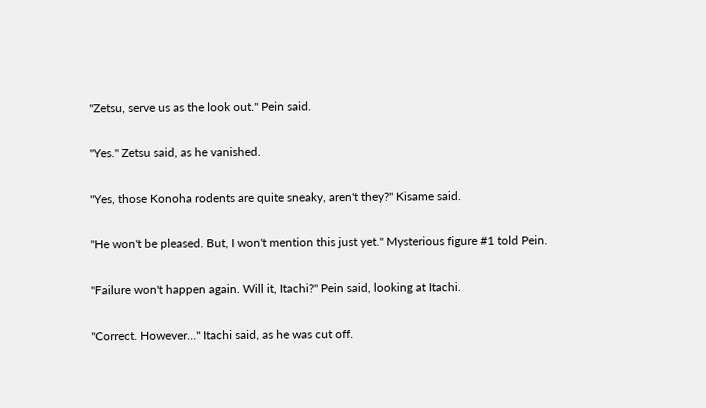"Zetsu, serve us as the look out." Pein said.

"Yes." Zetsu said, as he vanished.

"Yes, those Konoha rodents are quite sneaky, aren't they?" Kisame said.

"He won't be pleased. But, I won't mention this just yet." Mysterious figure #1 told Pein.

"Failure won't happen again. Will it, Itachi?" Pein said, looking at Itachi.

"Correct. However..." Itachi said, as he was cut off.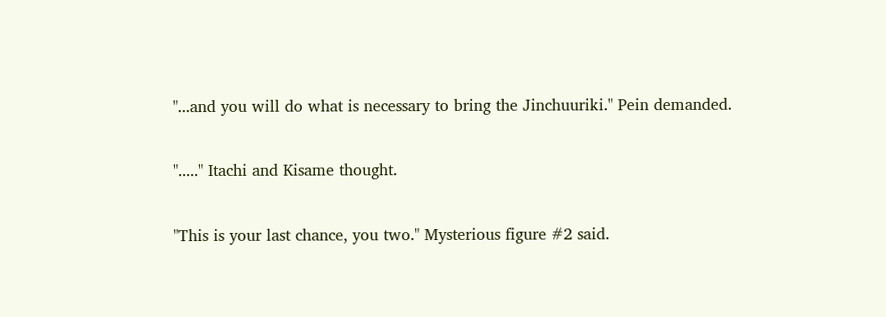"...and you will do what is necessary to bring the Jinchuuriki." Pein demanded.

"....." Itachi and Kisame thought.

"This is your last chance, you two." Mysterious figure #2 said.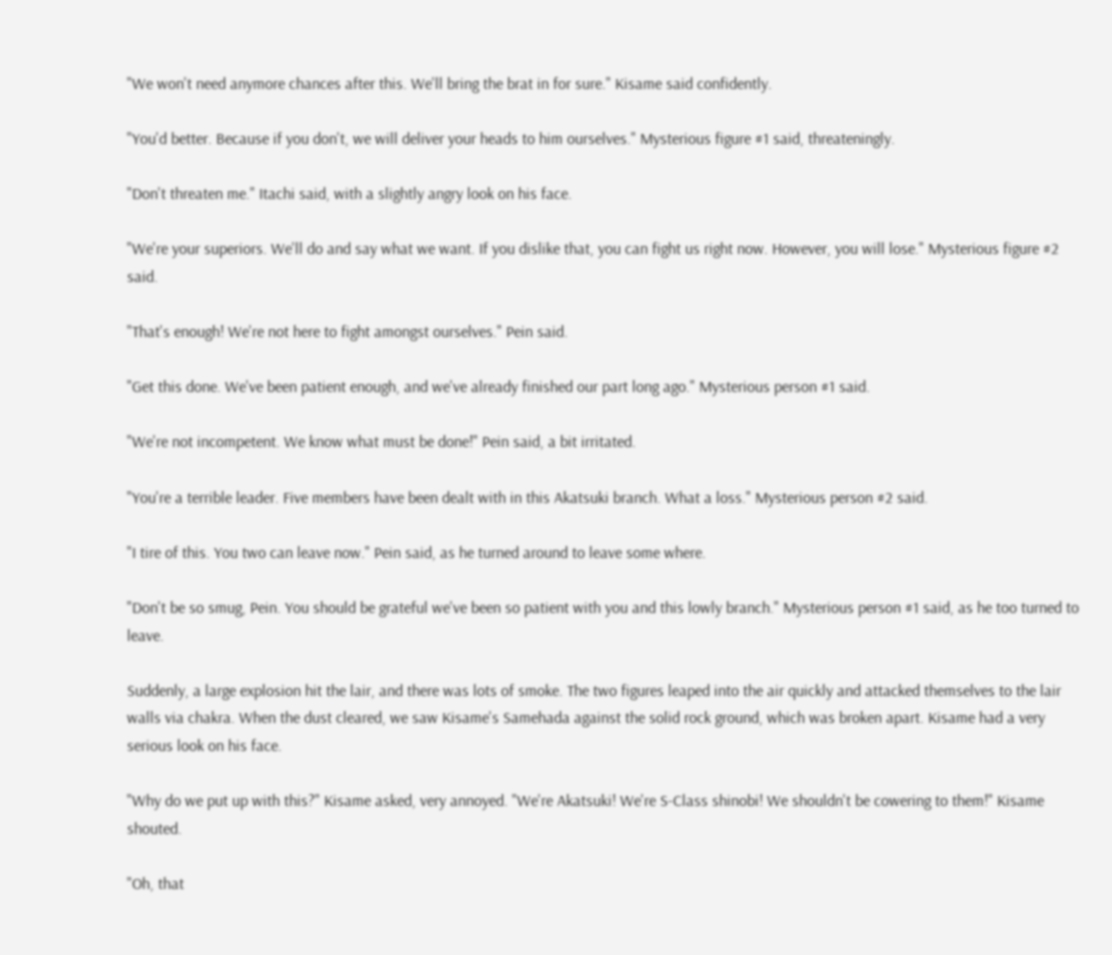"We won't need anymore chances after this. We'll bring the brat in for sure." Kisame said confidently.

"You'd better. Because if you don't, we will deliver your heads to him ourselves." Mysterious figure #1 said, threateningly.

"Don't threaten me." Itachi said, with a slightly angry look on his face.

"We're your superiors. We'll do and say what we want. If you dislike that, you can fight us right now. However, you will lose." Mysterious figure #2 said.

"That's enough! We're not here to fight amongst ourselves." Pein said.

"Get this done. We've been patient enough, and we've already finished our part long ago." Mysterious person #1 said.

"We're not incompetent. We know what must be done!" Pein said, a bit irritated.

"You're a terrible leader. Five members have been dealt with in this Akatsuki branch. What a loss." Mysterious person #2 said.

"I tire of this. You two can leave now." Pein said, as he turned around to leave some where.

"Don't be so smug, Pein. You should be grateful we've been so patient with you and this lowly branch." Mysterious person #1 said, as he too turned to leave.

Suddenly, a large explosion hit the lair, and there was lots of smoke. The two figures leaped into the air quickly and attacked themselves to the lair walls via chakra. When the dust cleared, we saw Kisame's Samehada against the solid rock ground, which was broken apart. Kisame had a very serious look on his face.

"Why do we put up with this?" Kisame asked, very annoyed. "We're Akatsuki! We're S-Class shinobi! We shouldn't be cowering to them!" Kisame shouted.

"Oh, that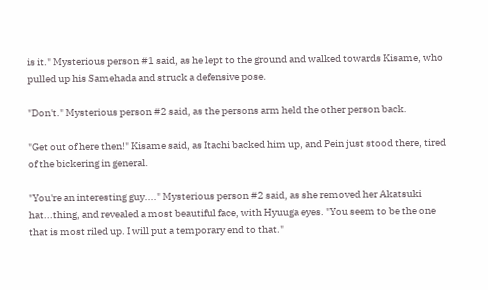is it." Mysterious person #1 said, as he lept to the ground and walked towards Kisame, who pulled up his Samehada and struck a defensive pose.

"Don't." Mysterious person #2 said, as the persons arm held the other person back.

"Get out of here then!" Kisame said, as Itachi backed him up, and Pein just stood there, tired of the bickering in general.

"You're an interesting guy...." Mysterious person #2 said, as she removed her Akatsuki hat...thing, and revealed a most beautiful face, with Hyuuga eyes. "You seem to be the one that is most riled up. I will put a temporary end to that."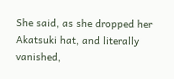She said, as she dropped her Akatsuki hat, and literally vanished,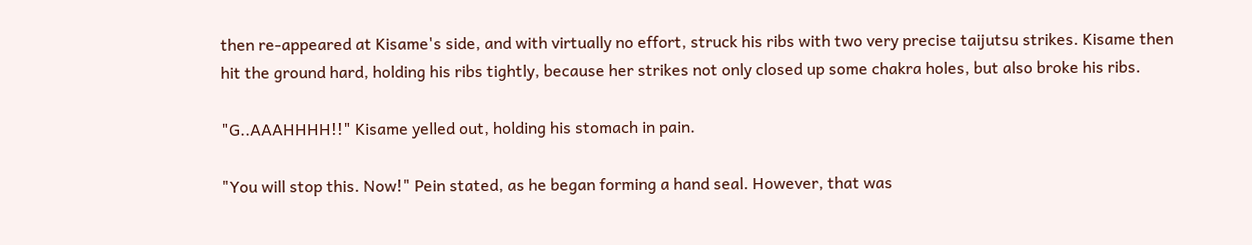then re-appeared at Kisame's side, and with virtually no effort, struck his ribs with two very precise taijutsu strikes. Kisame then hit the ground hard, holding his ribs tightly, because her strikes not only closed up some chakra holes, but also broke his ribs.

"G..AAAHHHH!!" Kisame yelled out, holding his stomach in pain.

"You will stop this. Now!" Pein stated, as he began forming a hand seal. However, that was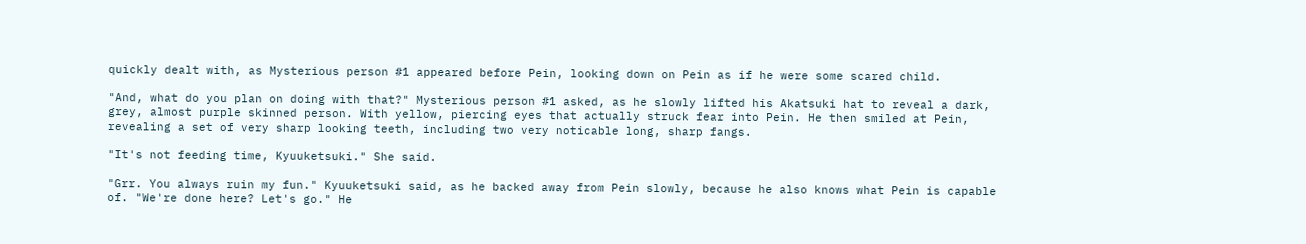quickly dealt with, as Mysterious person #1 appeared before Pein, looking down on Pein as if he were some scared child.

"And, what do you plan on doing with that?" Mysterious person #1 asked, as he slowly lifted his Akatsuki hat to reveal a dark, grey, almost purple skinned person. With yellow, piercing eyes that actually struck fear into Pein. He then smiled at Pein, revealing a set of very sharp looking teeth, including two very noticable long, sharp fangs.

"It's not feeding time, Kyuuketsuki." She said.

"Grr. You always ruin my fun." Kyuuketsuki said, as he backed away from Pein slowly, because he also knows what Pein is capable of. "We're done here? Let's go." He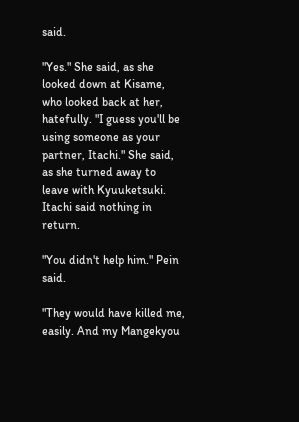said.

"Yes." She said, as she looked down at Kisame, who looked back at her, hatefully. "I guess you'll be using someone as your partner, Itachi." She said, as she turned away to leave with Kyuuketsuki. Itachi said nothing in return.

"You didn't help him." Pein said.

"They would have killed me, easily. And my Mangekyou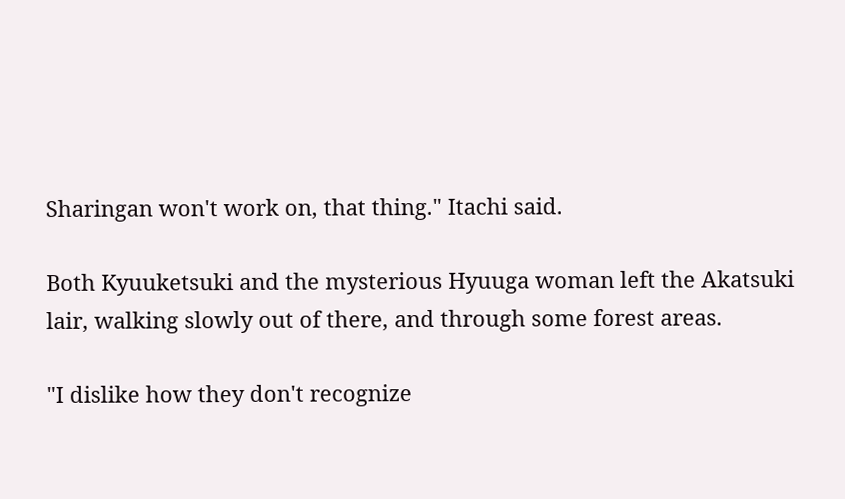Sharingan won't work on, that thing." Itachi said.

Both Kyuuketsuki and the mysterious Hyuuga woman left the Akatsuki lair, walking slowly out of there, and through some forest areas.

"I dislike how they don't recognize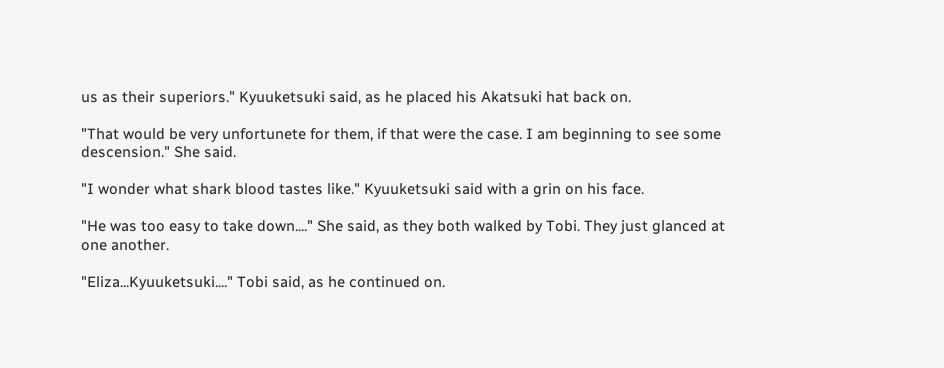us as their superiors." Kyuuketsuki said, as he placed his Akatsuki hat back on.

"That would be very unfortunete for them, if that were the case. I am beginning to see some descension." She said.

"I wonder what shark blood tastes like." Kyuuketsuki said with a grin on his face.

"He was too easy to take down...." She said, as they both walked by Tobi. They just glanced at one another.

"Eliza...Kyuuketsuki...." Tobi said, as he continued on.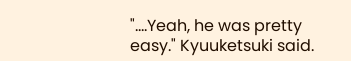"....Yeah, he was pretty easy." Kyuuketsuki said.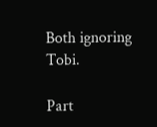Both ignoring Tobi.

Part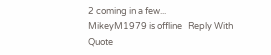2 coming in a few...
MikeyM1979 is offline   Reply With Quote